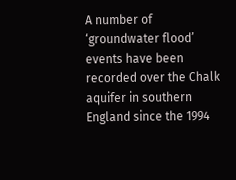A number of ‘groundwater flood’ events have been recorded over the Chalk aquifer in southern England since the 1994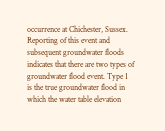occurrence at Chichester, Sussex. Reporting of this event and subsequent groundwater floods indicates that there are two types of groundwater flood event. Type 1 is the true groundwater flood in which the water table elevation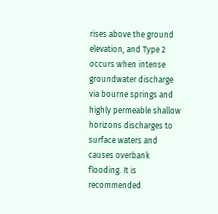rises above the ground elevation, and Type 2 occurs when intense groundwater discharge via bourne springs and highly permeable shallow horizons discharges to surface waters and causes overbank flooding. It is recommended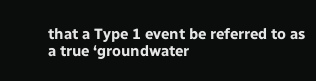that a Type 1 event be referred to as a true ‘groundwater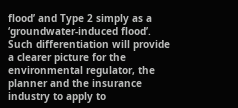flood’ and Type 2 simply as a ‘groundwater-induced flood’. Such differentiation will provide a clearer picture for the environmental regulator, the planner and the insurance industry to apply to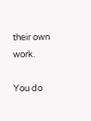their own work.

You do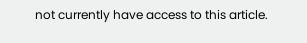not currently have access to this article.